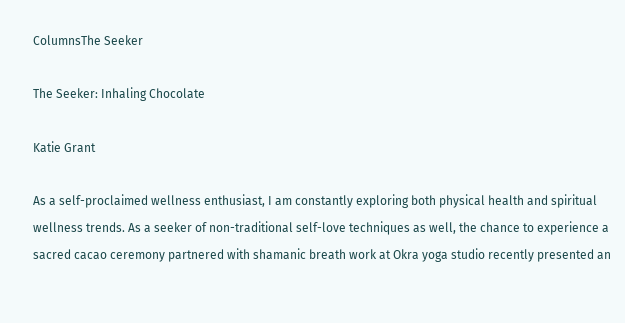ColumnsThe Seeker

The Seeker: Inhaling Chocolate

Katie Grant

As a self-proclaimed wellness enthusiast, I am constantly exploring both physical health and spiritual wellness trends. As a seeker of non-traditional self-love techniques as well, the chance to experience a sacred cacao ceremony partnered with shamanic breath work at Okra yoga studio recently presented an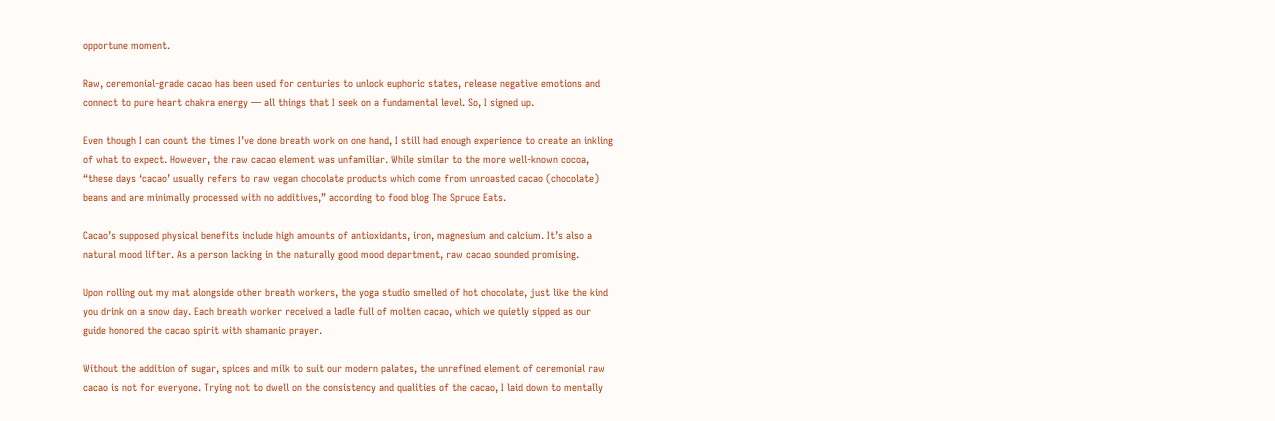opportune moment.

Raw, ceremonial-grade cacao has been used for centuries to unlock euphoric states, release negative emotions and connect to pure heart chakra energy — all things that I seek on a fundamental level. So, I signed up.

Even though I can count the times I’ve done breath work on one hand, I still had enough experience to create an inkling of what to expect. However, the raw cacao element was unfamiliar. While similar to the more well-known cocoa, “these days ‘cacao’ usually refers to raw vegan chocolate products which come from unroasted cacao (chocolate) beans and are minimally processed with no additives,” according to food blog The Spruce Eats.

Cacao’s supposed physical benefits include high amounts of antioxidants, iron, magnesium and calcium. It’s also a natural mood lifter. As a person lacking in the naturally good mood department, raw cacao sounded promising.

Upon rolling out my mat alongside other breath workers, the yoga studio smelled of hot chocolate, just like the kind you drink on a snow day. Each breath worker received a ladle full of molten cacao, which we quietly sipped as our guide honored the cacao spirit with shamanic prayer.

Without the addition of sugar, spices and milk to suit our modern palates, the unrefined element of ceremonial raw cacao is not for everyone. Trying not to dwell on the consistency and qualities of the cacao, I laid down to mentally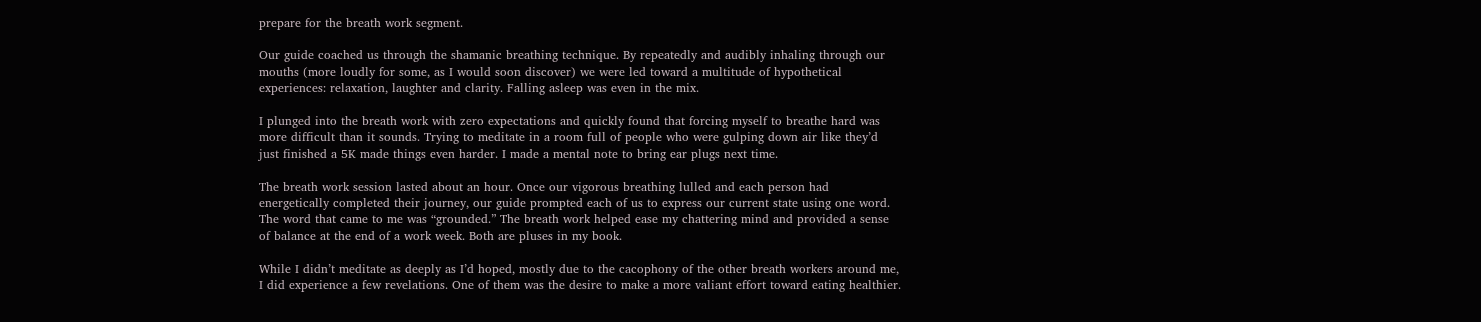prepare for the breath work segment.

Our guide coached us through the shamanic breathing technique. By repeatedly and audibly inhaling through our mouths (more loudly for some, as I would soon discover) we were led toward a multitude of hypothetical experiences: relaxation, laughter and clarity. Falling asleep was even in the mix.

I plunged into the breath work with zero expectations and quickly found that forcing myself to breathe hard was more difficult than it sounds. Trying to meditate in a room full of people who were gulping down air like they’d just finished a 5K made things even harder. I made a mental note to bring ear plugs next time.

The breath work session lasted about an hour. Once our vigorous breathing lulled and each person had energetically completed their journey, our guide prompted each of us to express our current state using one word. The word that came to me was “grounded.” The breath work helped ease my chattering mind and provided a sense of balance at the end of a work week. Both are pluses in my book.

While I didn’t meditate as deeply as I’d hoped, mostly due to the cacophony of the other breath workers around me, I did experience a few revelations. One of them was the desire to make a more valiant effort toward eating healthier.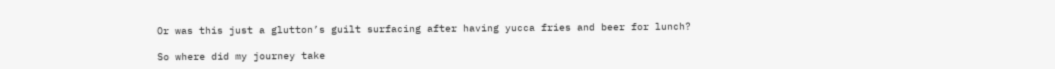Or was this just a glutton’s guilt surfacing after having yucca fries and beer for lunch?

So where did my journey take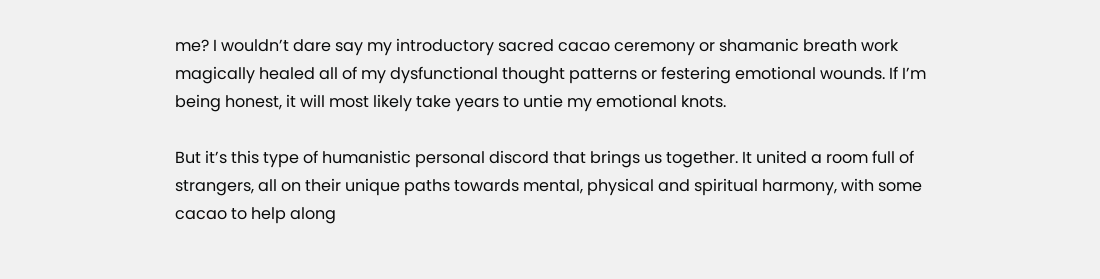me? I wouldn’t dare say my introductory sacred cacao ceremony or shamanic breath work magically healed all of my dysfunctional thought patterns or festering emotional wounds. If I’m being honest, it will most likely take years to untie my emotional knots.

But it’s this type of humanistic personal discord that brings us together. It united a room full of strangers, all on their unique paths towards mental, physical and spiritual harmony, with some cacao to help along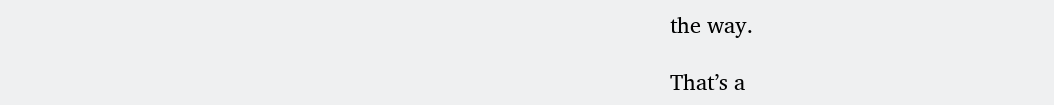the way.

That’s a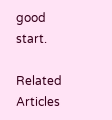good start.

Related Articles